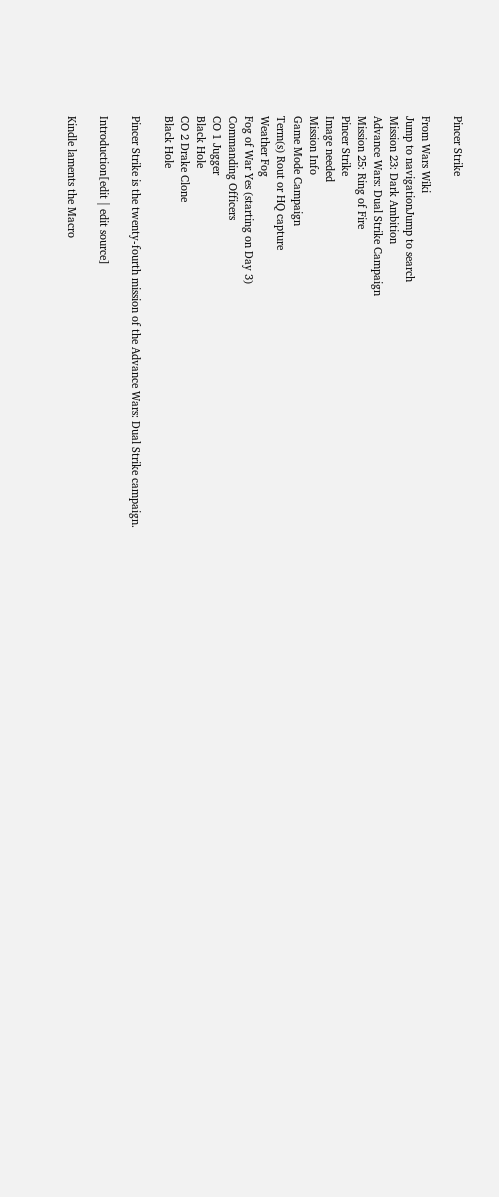Pincer Strike

From Wars Wiki
Jump to navigationJump to search
Mission 23: Dark Ambition
Advance Wars: Dual Strike Campaign
Mission 25: Ring of Fire
Pincer Strike
Image needed
Mission Info
Game Mode Campaign
Term(s) Rout or HQ capture
Weather Fog
Fog of War Yes (starting on Day 3)
Commanding Officers
CO 1 Jugger
Black Hole
CO 2 Drake Clone
Black Hole

Pincer Strike is the twenty-fourth mission of the Advance Wars: Dual Strike campaign.

Introduction[edit | edit source]

Kindle laments the Macro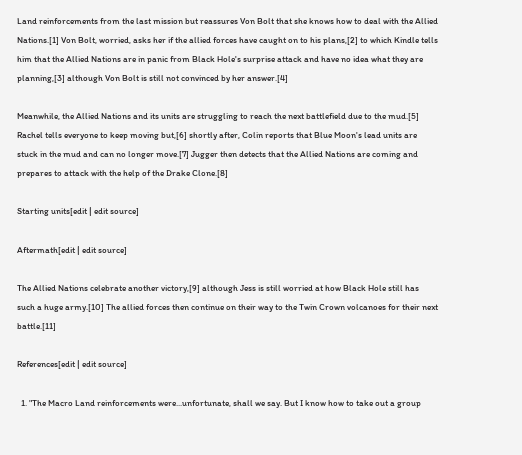Land reinforcements from the last mission but reassures Von Bolt that she knows how to deal with the Allied Nations.[1] Von Bolt, worried, asks her if the allied forces have caught on to his plans,[2] to which Kindle tells him that the Allied Nations are in panic from Black Hole's surprise attack and have no idea what they are planning,[3] although Von Bolt is still not convinced by her answer.[4]

Meanwhile, the Allied Nations and its units are struggling to reach the next battlefield due to the mud.[5] Rachel tells everyone to keep moving but,[6] shortly after, Colin reports that Blue Moon's lead units are stuck in the mud and can no longer move.[7] Jugger then detects that the Allied Nations are coming and prepares to attack with the help of the Drake Clone.[8]

Starting units[edit | edit source]

Aftermath[edit | edit source]

The Allied Nations celebrate another victory,[9] although Jess is still worried at how Black Hole still has such a huge army.[10] The allied forces then continue on their way to the Twin Crown volcanoes for their next battle.[11]

References[edit | edit source]

  1. "The Macro Land reinforcements were...unfortunate, shall we say. But I know how to take out a group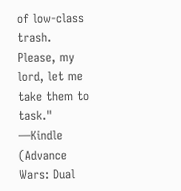of low-class trash. Please, my lord, let me take them to task." —Kindle (Advance Wars: Dual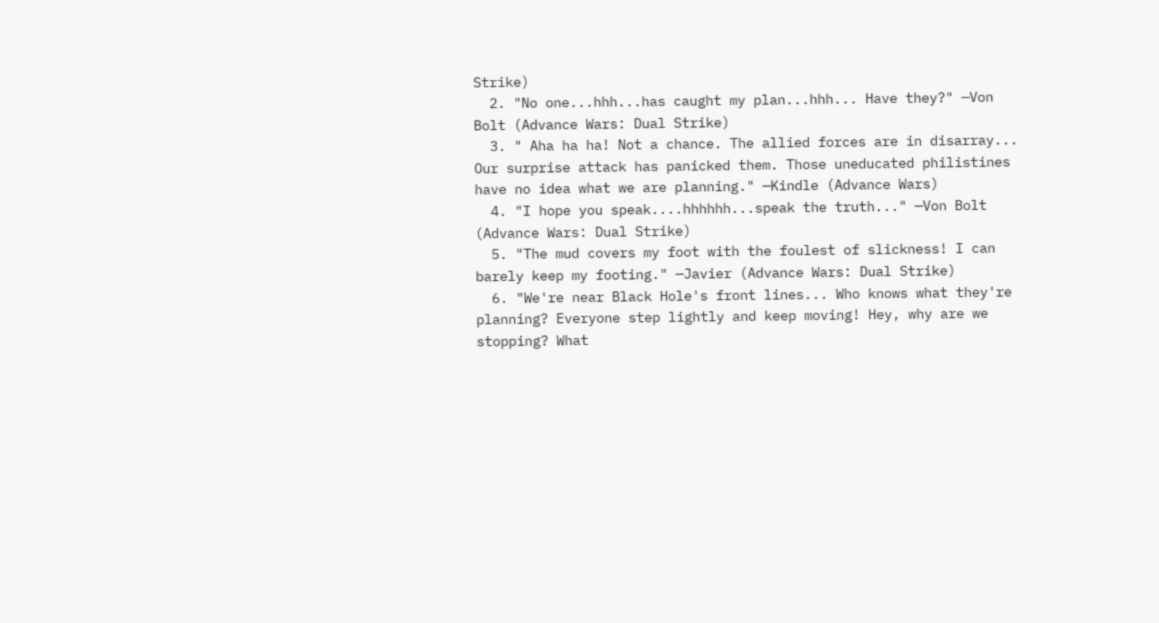Strike)
  2. "No one...hhh...has caught my plan...hhh... Have they?" —Von Bolt (Advance Wars: Dual Strike)
  3. " Aha ha ha! Not a chance. The allied forces are in disarray... Our surprise attack has panicked them. Those uneducated philistines have no idea what we are planning." —Kindle (Advance Wars)
  4. "I hope you speak....hhhhhh...speak the truth..." —Von Bolt (Advance Wars: Dual Strike)
  5. "The mud covers my foot with the foulest of slickness! I can barely keep my footing." —Javier (Advance Wars: Dual Strike)
  6. "We're near Black Hole's front lines... Who knows what they're planning? Everyone step lightly and keep moving! Hey, why are we stopping? What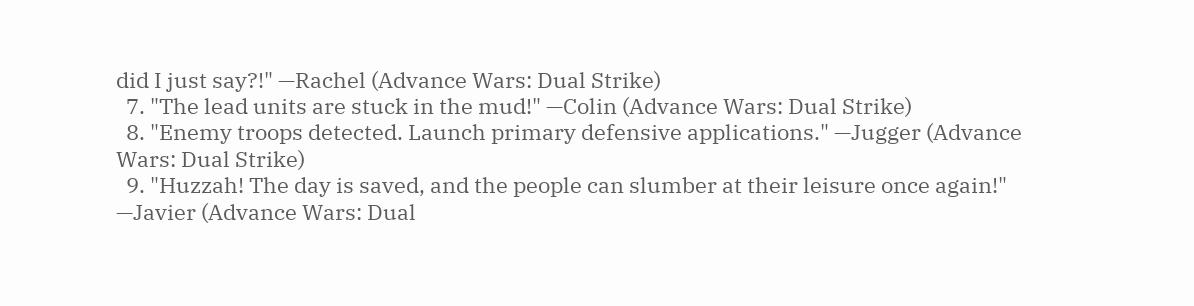did I just say?!" —Rachel (Advance Wars: Dual Strike)
  7. "The lead units are stuck in the mud!" —Colin (Advance Wars: Dual Strike)
  8. "Enemy troops detected. Launch primary defensive applications." —Jugger (Advance Wars: Dual Strike)
  9. "Huzzah! The day is saved, and the people can slumber at their leisure once again!" —Javier (Advance Wars: Dual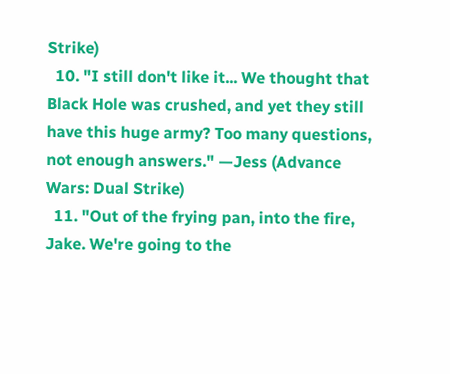Strike)
  10. "I still don't like it... We thought that Black Hole was crushed, and yet they still have this huge army? Too many questions, not enough answers." —Jess (Advance Wars: Dual Strike)
  11. "Out of the frying pan, into the fire, Jake. We're going to the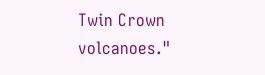Twin Crown volcanoes."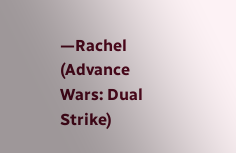—Rachel (Advance Wars: Dual Strike)